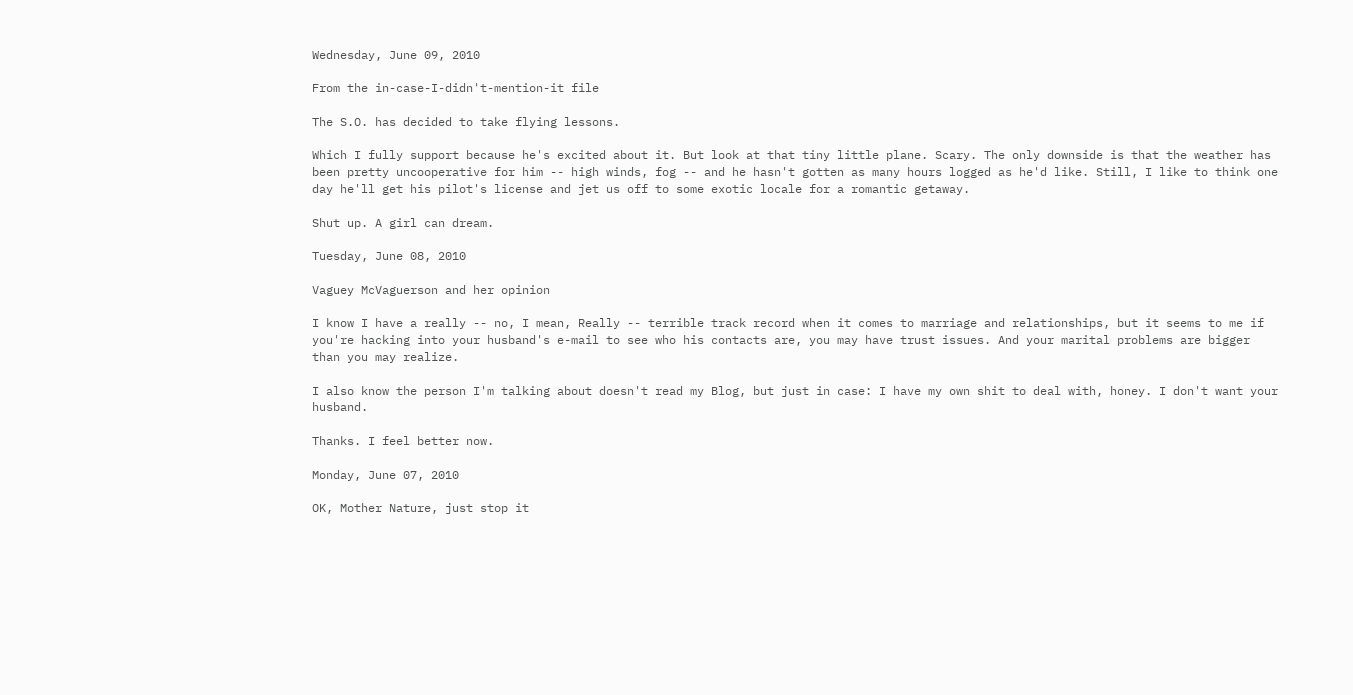Wednesday, June 09, 2010

From the in-case-I-didn't-mention-it file

The S.O. has decided to take flying lessons.

Which I fully support because he's excited about it. But look at that tiny little plane. Scary. The only downside is that the weather has been pretty uncooperative for him -- high winds, fog -- and he hasn't gotten as many hours logged as he'd like. Still, I like to think one day he'll get his pilot's license and jet us off to some exotic locale for a romantic getaway.

Shut up. A girl can dream.

Tuesday, June 08, 2010

Vaguey McVaguerson and her opinion

I know I have a really -- no, I mean, Really -- terrible track record when it comes to marriage and relationships, but it seems to me if you're hacking into your husband's e-mail to see who his contacts are, you may have trust issues. And your marital problems are bigger than you may realize.

I also know the person I'm talking about doesn't read my Blog, but just in case: I have my own shit to deal with, honey. I don't want your husband.

Thanks. I feel better now.

Monday, June 07, 2010

OK, Mother Nature, just stop it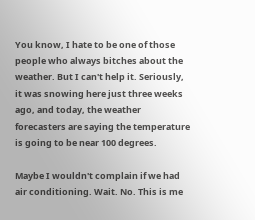You know, I hate to be one of those people who always bitches about the weather. But I can't help it. Seriously, it was snowing here just three weeks ago, and today, the weather forecasters are saying the temperature is going to be near 100 degrees.

Maybe I wouldn't complain if we had air conditioning. Wait. No. This is me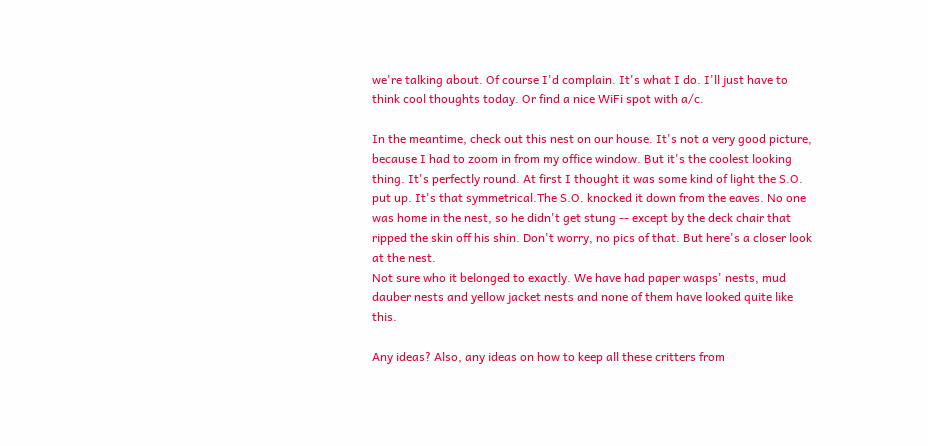we're talking about. Of course I'd complain. It's what I do. I'll just have to think cool thoughts today. Or find a nice WiFi spot with a/c.

In the meantime, check out this nest on our house. It's not a very good picture, because I had to zoom in from my office window. But it's the coolest looking thing. It's perfectly round. At first I thought it was some kind of light the S.O. put up. It's that symmetrical.The S.O. knocked it down from the eaves. No one was home in the nest, so he didn't get stung -- except by the deck chair that ripped the skin off his shin. Don't worry, no pics of that. But here's a closer look at the nest.
Not sure who it belonged to exactly. We have had paper wasps' nests, mud dauber nests and yellow jacket nests and none of them have looked quite like this.

Any ideas? Also, any ideas on how to keep all these critters from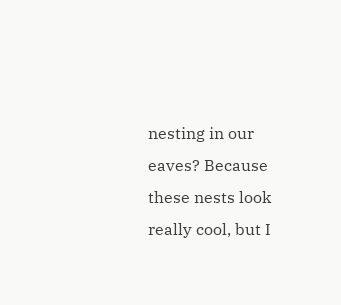nesting in our eaves? Because these nests look really cool, but I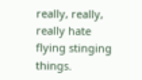really, really, really hate flying stinging things.